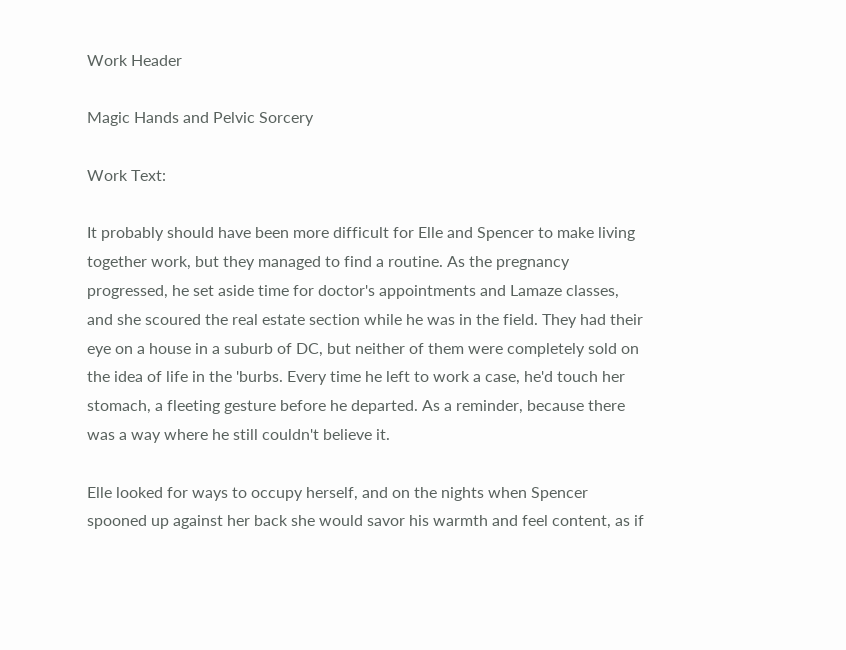Work Header

Magic Hands and Pelvic Sorcery

Work Text:

It probably should have been more difficult for Elle and Spencer to make living together work, but they managed to find a routine. As the pregnancy progressed, he set aside time for doctor's appointments and Lamaze classes, and she scoured the real estate section while he was in the field. They had their eye on a house in a suburb of DC, but neither of them were completely sold on the idea of life in the 'burbs. Every time he left to work a case, he'd touch her stomach, a fleeting gesture before he departed. As a reminder, because there was a way where he still couldn't believe it.

Elle looked for ways to occupy herself, and on the nights when Spencer spooned up against her back she would savor his warmth and feel content, as if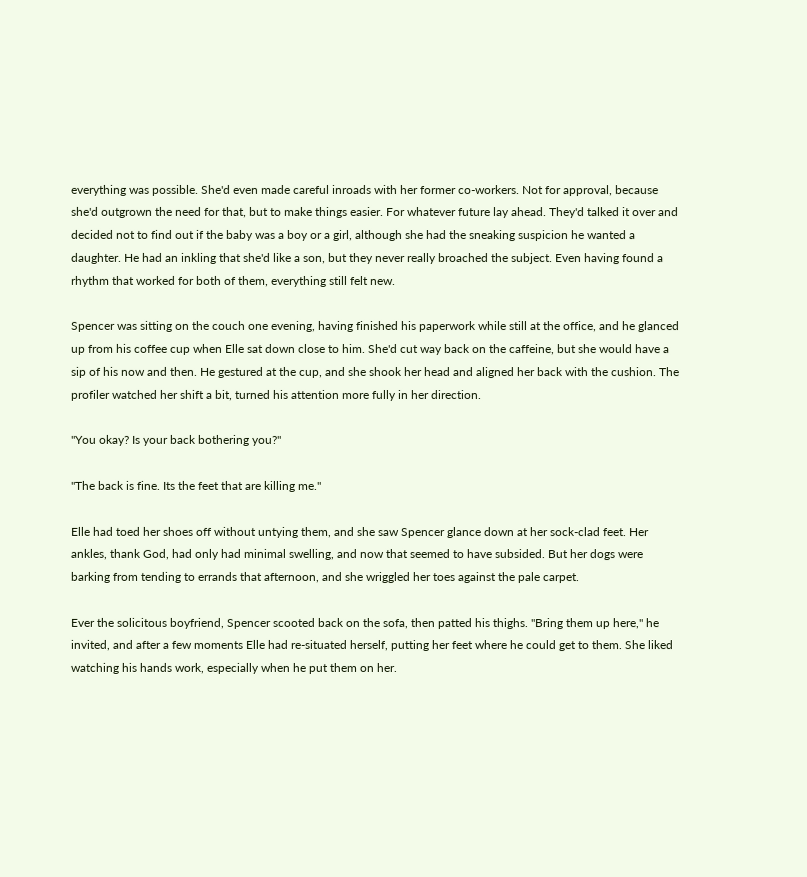everything was possible. She'd even made careful inroads with her former co-workers. Not for approval, because she'd outgrown the need for that, but to make things easier. For whatever future lay ahead. They'd talked it over and decided not to find out if the baby was a boy or a girl, although she had the sneaking suspicion he wanted a daughter. He had an inkling that she'd like a son, but they never really broached the subject. Even having found a rhythm that worked for both of them, everything still felt new.

Spencer was sitting on the couch one evening, having finished his paperwork while still at the office, and he glanced up from his coffee cup when Elle sat down close to him. She'd cut way back on the caffeine, but she would have a sip of his now and then. He gestured at the cup, and she shook her head and aligned her back with the cushion. The profiler watched her shift a bit, turned his attention more fully in her direction.

"You okay? Is your back bothering you?"

"The back is fine. Its the feet that are killing me."

Elle had toed her shoes off without untying them, and she saw Spencer glance down at her sock-clad feet. Her ankles, thank God, had only had minimal swelling, and now that seemed to have subsided. But her dogs were barking from tending to errands that afternoon, and she wriggled her toes against the pale carpet.

Ever the solicitous boyfriend, Spencer scooted back on the sofa, then patted his thighs. "Bring them up here," he invited, and after a few moments Elle had re-situated herself, putting her feet where he could get to them. She liked watching his hands work, especially when he put them on her.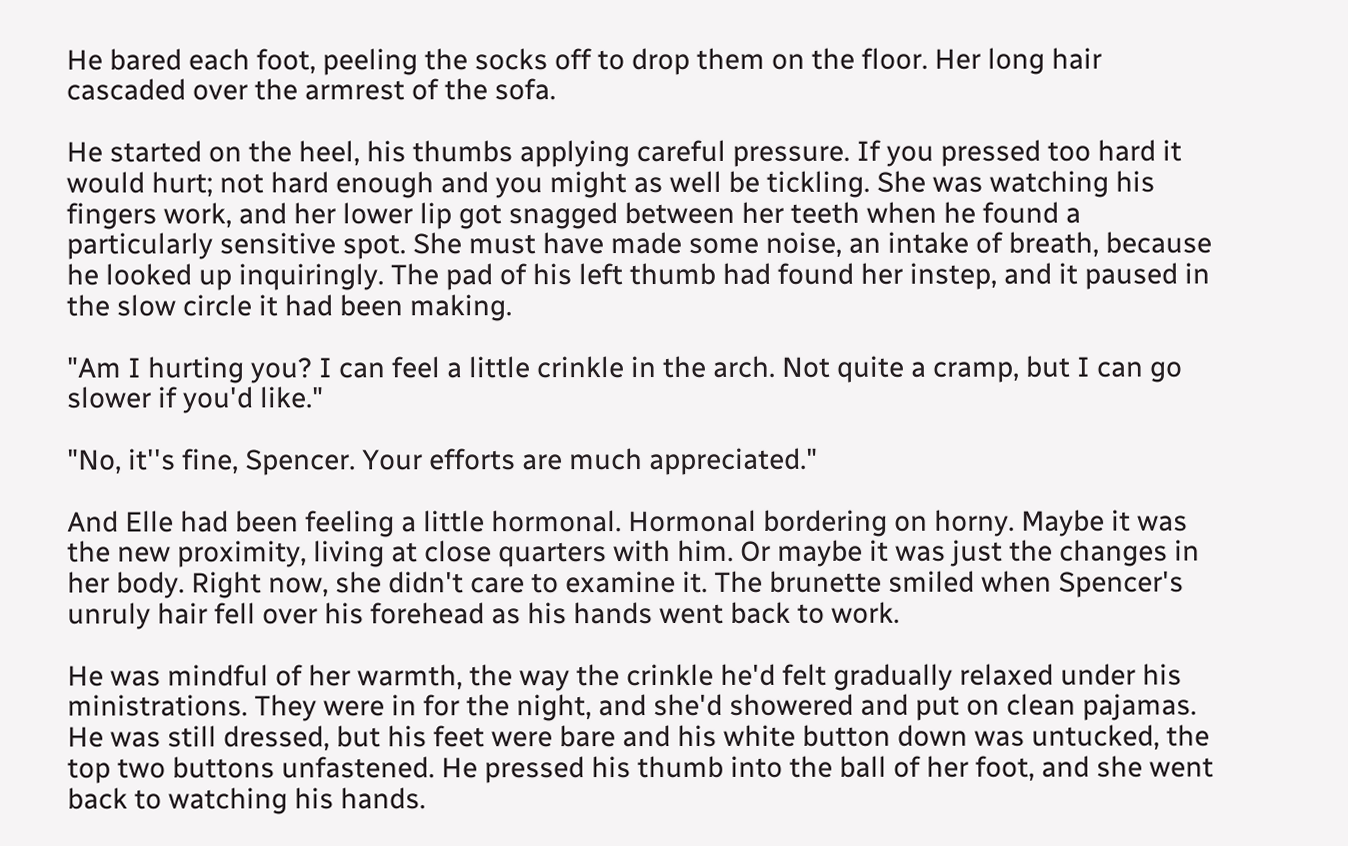He bared each foot, peeling the socks off to drop them on the floor. Her long hair cascaded over the armrest of the sofa.

He started on the heel, his thumbs applying careful pressure. If you pressed too hard it would hurt; not hard enough and you might as well be tickling. She was watching his fingers work, and her lower lip got snagged between her teeth when he found a particularly sensitive spot. She must have made some noise, an intake of breath, because he looked up inquiringly. The pad of his left thumb had found her instep, and it paused in the slow circle it had been making.

"Am I hurting you? I can feel a little crinkle in the arch. Not quite a cramp, but I can go slower if you'd like."

"No, it''s fine, Spencer. Your efforts are much appreciated."

And Elle had been feeling a little hormonal. Hormonal bordering on horny. Maybe it was the new proximity, living at close quarters with him. Or maybe it was just the changes in her body. Right now, she didn't care to examine it. The brunette smiled when Spencer's unruly hair fell over his forehead as his hands went back to work.

He was mindful of her warmth, the way the crinkle he'd felt gradually relaxed under his ministrations. They were in for the night, and she'd showered and put on clean pajamas. He was still dressed, but his feet were bare and his white button down was untucked, the top two buttons unfastened. He pressed his thumb into the ball of her foot, and she went back to watching his hands.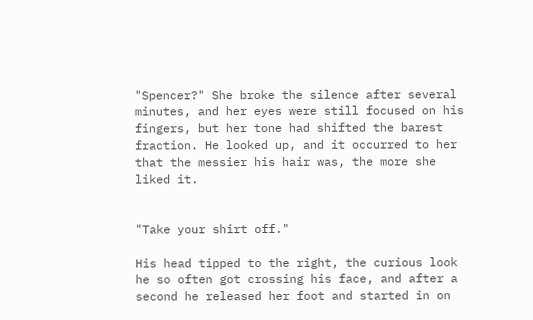"Spencer?" She broke the silence after several minutes, and her eyes were still focused on his fingers, but her tone had shifted the barest fraction. He looked up, and it occurred to her that the messier his hair was, the more she liked it.


"Take your shirt off."

His head tipped to the right, the curious look he so often got crossing his face, and after a second he released her foot and started in on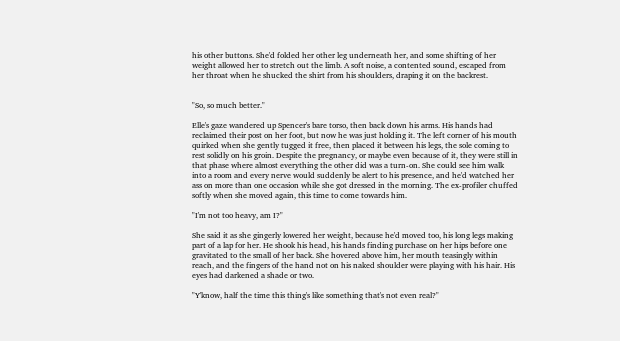his other buttons. She'd folded her other leg underneath her, and some shifting of her weight allowed her to stretch out the limb. A soft noise, a contented sound, escaped from her throat when he shucked the shirt from his shoulders, draping it on the backrest.


"So, so much better."

Elle's gaze wandered up Spencer's bare torso, then back down his arms. His hands had reclaimed their post on her foot, but now he was just holding it. The left corner of his mouth quirked when she gently tugged it free, then placed it between his legs, the sole coming to rest solidly on his groin. Despite the pregnancy, or maybe even because of it, they were still in that phase where almost everything the other did was a turn-on. She could see him walk into a room and every nerve would suddenly be alert to his presence, and he'd watched her ass on more than one occasion while she got dressed in the morning. The ex-profiler chuffed softly when she moved again, this time to come towards him.

"I'm not too heavy, am I?"

She said it as she gingerly lowered her weight, because he'd moved too, his long legs making part of a lap for her. He shook his head, his hands finding purchase on her hips before one gravitated to the small of her back. She hovered above him, her mouth teasingly within reach, and the fingers of the hand not on his naked shoulder were playing with his hair. His eyes had darkened a shade or two.

"Y'know, half the time this thing's like something that's not even real?"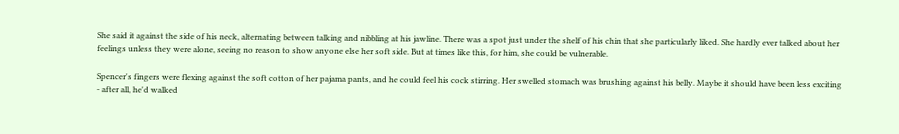She said it against the side of his neck, alternating between talking and nibbling at his jawline. There was a spot just under the shelf of his chin that she particularly liked. She hardly ever talked about her feelings unless they were alone, seeing no reason to show anyone else her soft side. But at times like this, for him, she could be vulnerable.

Spencer's fingers were flexing against the soft cotton of her pajama pants, and he could feel his cock stirring. Her swelled stomach was brushing against his belly. Maybe it should have been less exciting - after all, he'd walked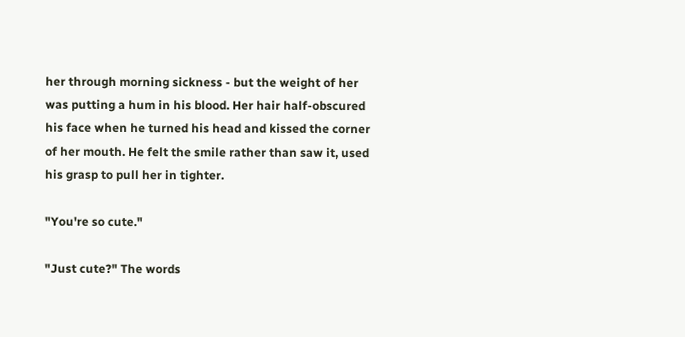her through morning sickness - but the weight of her was putting a hum in his blood. Her hair half-obscured his face when he turned his head and kissed the corner of her mouth. He felt the smile rather than saw it, used his grasp to pull her in tighter.

"You're so cute."

"Just cute?" The words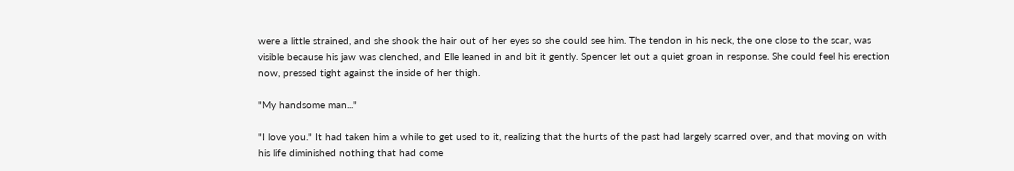were a little strained, and she shook the hair out of her eyes so she could see him. The tendon in his neck, the one close to the scar, was visible because his jaw was clenched, and Elle leaned in and bit it gently. Spencer let out a quiet groan in response. She could feel his erection now, pressed tight against the inside of her thigh.

"My handsome man..."

"I love you." It had taken him a while to get used to it, realizing that the hurts of the past had largely scarred over, and that moving on with his life diminished nothing that had come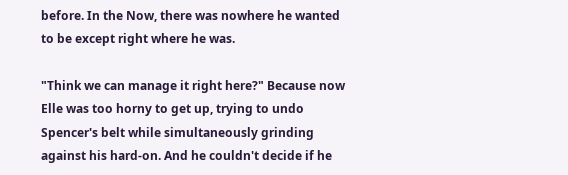before. In the Now, there was nowhere he wanted to be except right where he was.

"Think we can manage it right here?" Because now Elle was too horny to get up, trying to undo Spencer's belt while simultaneously grinding against his hard-on. And he couldn't decide if he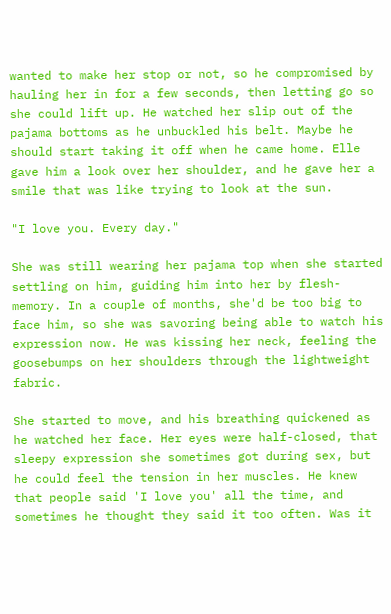wanted to make her stop or not, so he compromised by hauling her in for a few seconds, then letting go so she could lift up. He watched her slip out of the pajama bottoms as he unbuckled his belt. Maybe he should start taking it off when he came home. Elle gave him a look over her shoulder, and he gave her a smile that was like trying to look at the sun.

"I love you. Every day."

She was still wearing her pajama top when she started settling on him, guiding him into her by flesh-memory. In a couple of months, she'd be too big to face him, so she was savoring being able to watch his expression now. He was kissing her neck, feeling the goosebumps on her shoulders through the lightweight fabric.

She started to move, and his breathing quickened as he watched her face. Her eyes were half-closed, that sleepy expression she sometimes got during sex, but he could feel the tension in her muscles. He knew that people said 'I love you' all the time, and sometimes he thought they said it too often. Was it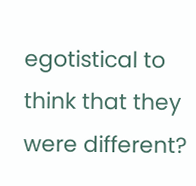egotistical to think that they were different?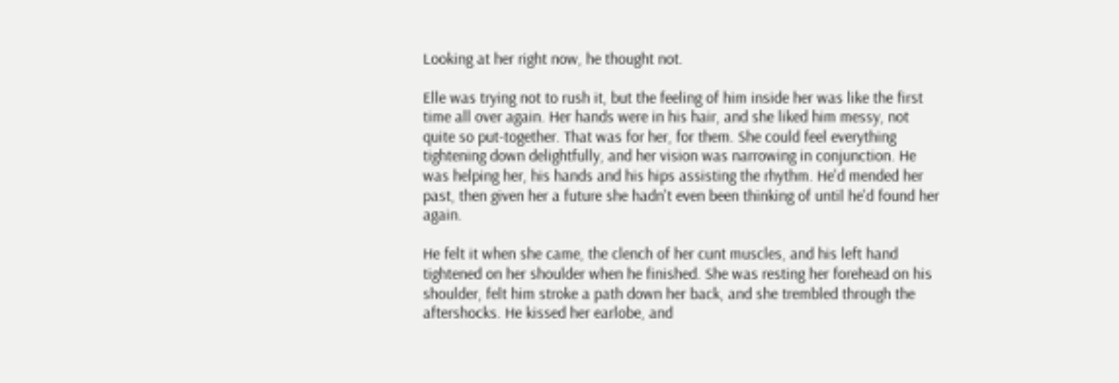Looking at her right now, he thought not.

Elle was trying not to rush it, but the feeling of him inside her was like the first time all over again. Her hands were in his hair, and she liked him messy, not quite so put-together. That was for her, for them. She could feel everything tightening down delightfully, and her vision was narrowing in conjunction. He was helping her, his hands and his hips assisting the rhythm. He'd mended her past, then given her a future she hadn't even been thinking of until he'd found her again.

He felt it when she came, the clench of her cunt muscles, and his left hand tightened on her shoulder when he finished. She was resting her forehead on his shoulder, felt him stroke a path down her back, and she trembled through the aftershocks. He kissed her earlobe, and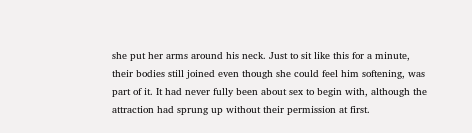she put her arms around his neck. Just to sit like this for a minute, their bodies still joined even though she could feel him softening, was part of it. It had never fully been about sex to begin with, although the attraction had sprung up without their permission at first.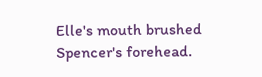Elle's mouth brushed Spencer's forehead.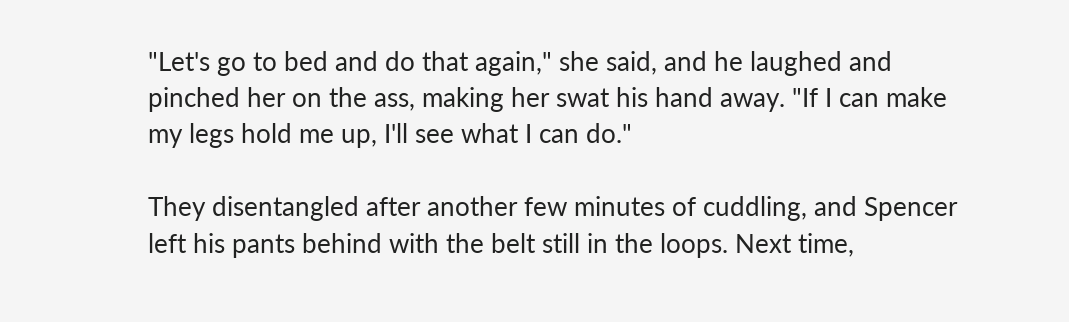"Let's go to bed and do that again," she said, and he laughed and pinched her on the ass, making her swat his hand away. "If I can make my legs hold me up, I'll see what I can do."

They disentangled after another few minutes of cuddling, and Spencer left his pants behind with the belt still in the loops. Next time,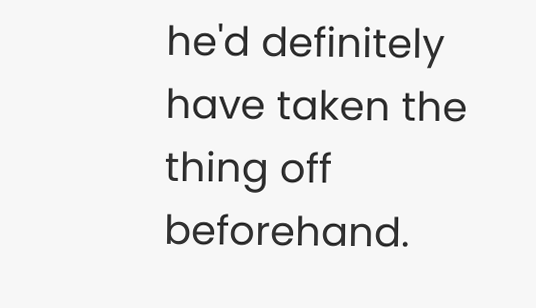he'd definitely have taken the thing off beforehand.